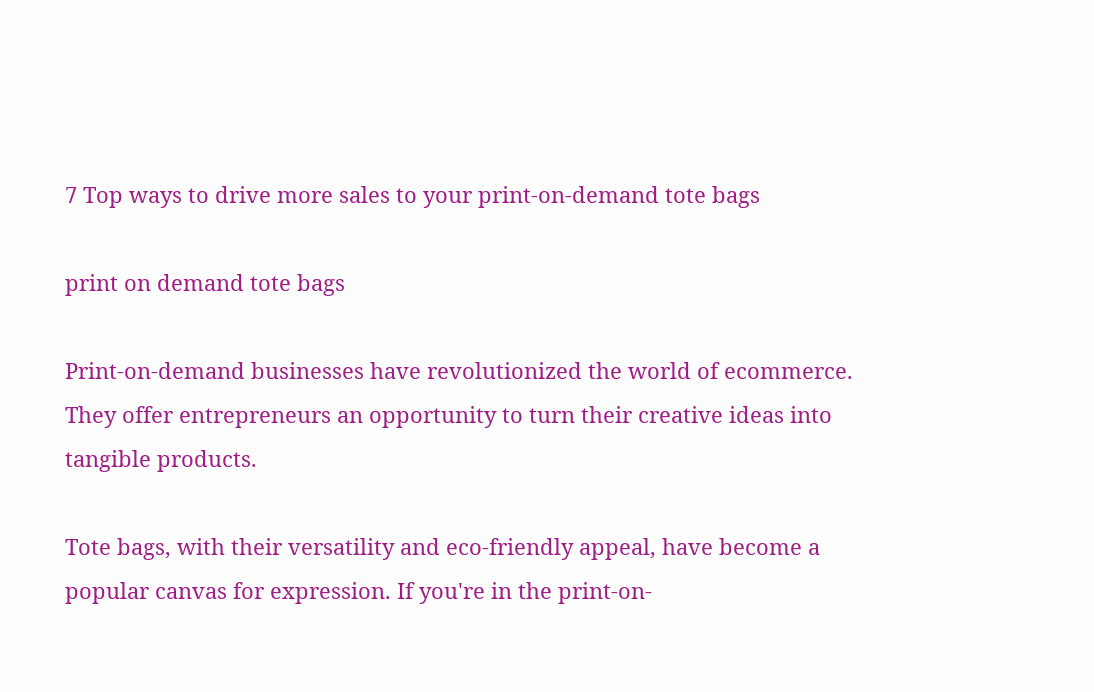7 Top ways to drive more sales to your print-on-demand tote bags

print on demand tote bags

Print-on-demand businesses have revolutionized the world of ecommerce. They offer entrepreneurs an opportunity to turn their creative ideas into tangible products.

Tote bags, with their versatility and eco-friendly appeal, have become a popular canvas for expression. If you're in the print-on-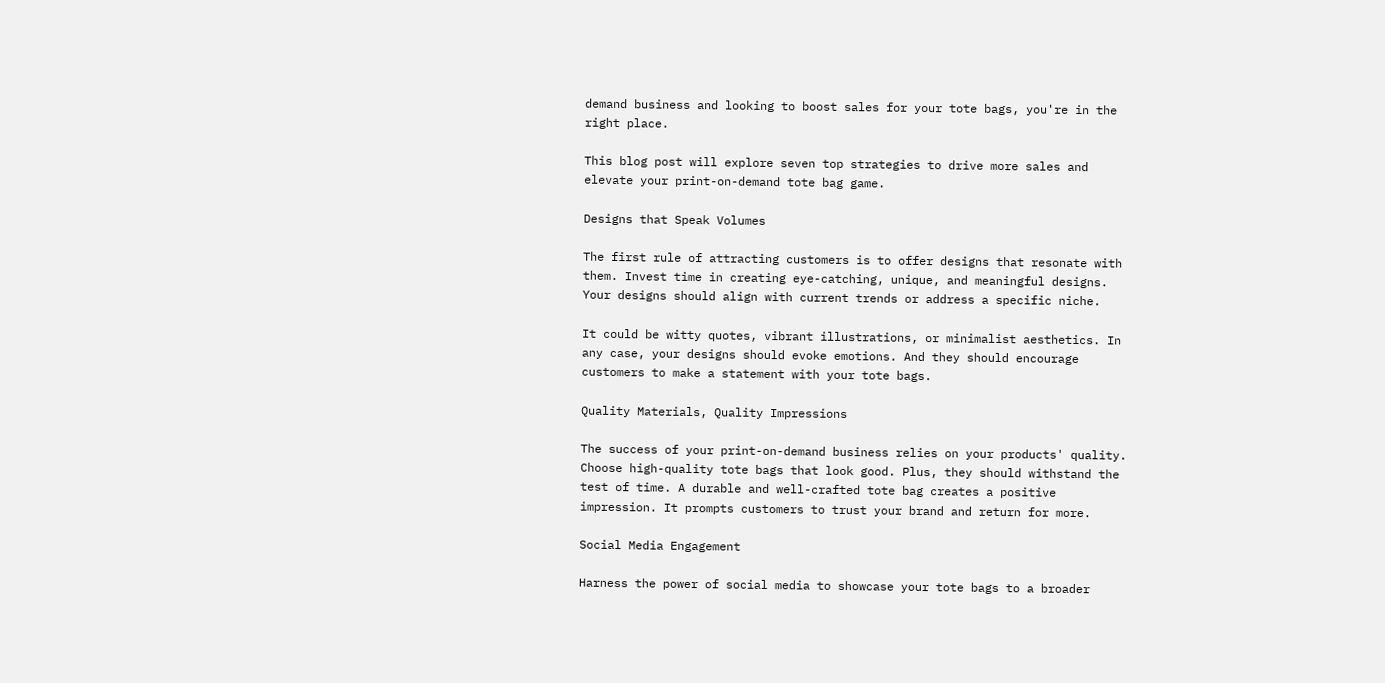demand business and looking to boost sales for your tote bags, you're in the right place.

This blog post will explore seven top strategies to drive more sales and elevate your print-on-demand tote bag game.

Designs that Speak Volumes

The first rule of attracting customers is to offer designs that resonate with them. Invest time in creating eye-catching, unique, and meaningful designs. Your designs should align with current trends or address a specific niche.

It could be witty quotes, vibrant illustrations, or minimalist aesthetics. In any case, your designs should evoke emotions. And they should encourage customers to make a statement with your tote bags.

Quality Materials, Quality Impressions

The success of your print-on-demand business relies on your products' quality. Choose high-quality tote bags that look good. Plus, they should withstand the test of time. A durable and well-crafted tote bag creates a positive impression. It prompts customers to trust your brand and return for more.

Social Media Engagement

Harness the power of social media to showcase your tote bags to a broader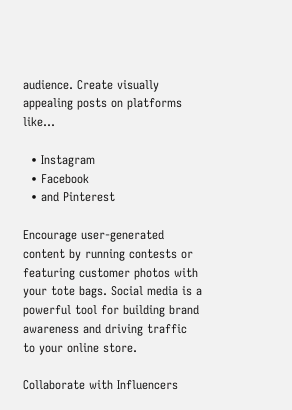audience. Create visually appealing posts on platforms like...

  • Instagram
  • Facebook
  • and Pinterest

Encourage user-generated content by running contests or featuring customer photos with your tote bags. Social media is a powerful tool for building brand awareness and driving traffic to your online store.

Collaborate with Influencers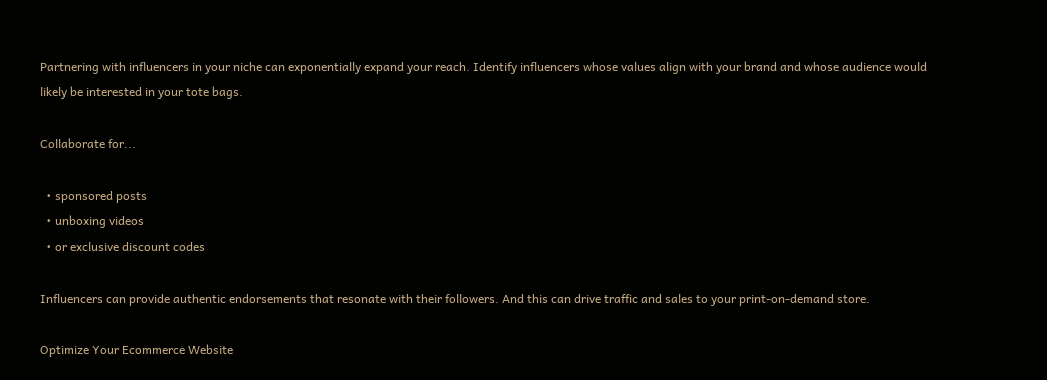Partnering with influencers in your niche can exponentially expand your reach. Identify influencers whose values align with your brand and whose audience would likely be interested in your tote bags.

Collaborate for...

  • sponsored posts
  • unboxing videos
  • or exclusive discount codes

Influencers can provide authentic endorsements that resonate with their followers. And this can drive traffic and sales to your print-on-demand store.

Optimize Your Ecommerce Website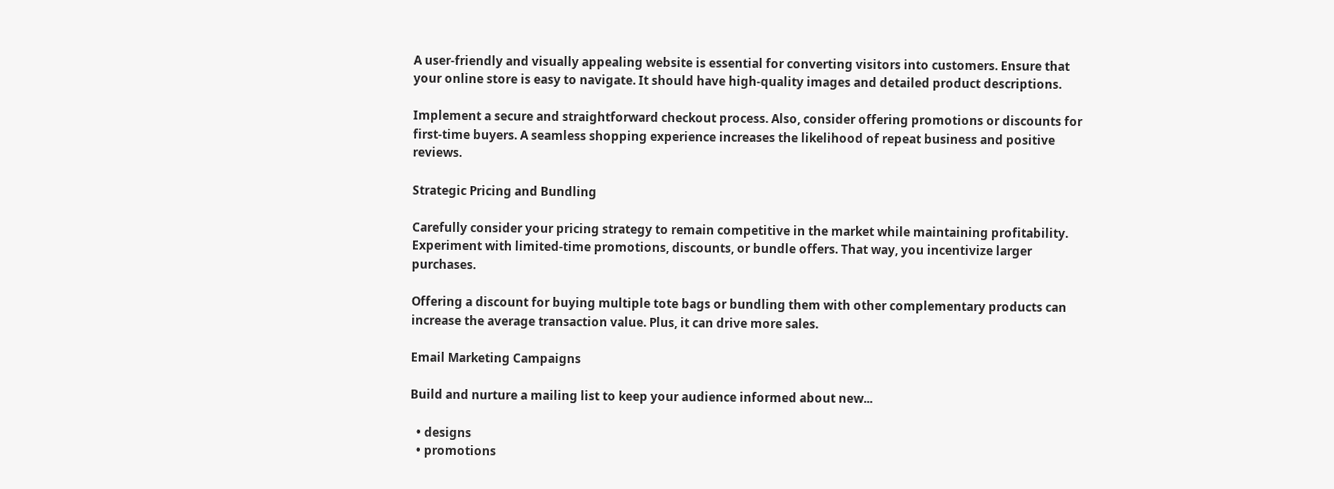A user-friendly and visually appealing website is essential for converting visitors into customers. Ensure that your online store is easy to navigate. It should have high-quality images and detailed product descriptions.

Implement a secure and straightforward checkout process. Also, consider offering promotions or discounts for first-time buyers. A seamless shopping experience increases the likelihood of repeat business and positive reviews.

Strategic Pricing and Bundling

Carefully consider your pricing strategy to remain competitive in the market while maintaining profitability. Experiment with limited-time promotions, discounts, or bundle offers. That way, you incentivize larger purchases.

Offering a discount for buying multiple tote bags or bundling them with other complementary products can increase the average transaction value. Plus, it can drive more sales.

Email Marketing Campaigns

Build and nurture a mailing list to keep your audience informed about new...

  • designs
  • promotions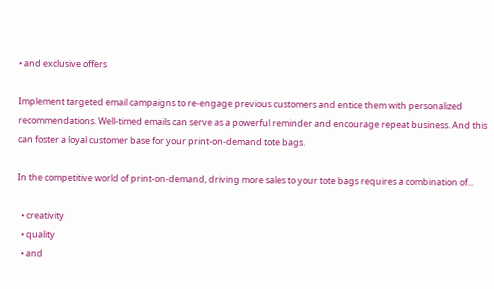• and exclusive offers

Implement targeted email campaigns to re-engage previous customers and entice them with personalized recommendations. Well-timed emails can serve as a powerful reminder and encourage repeat business. And this can foster a loyal customer base for your print-on-demand tote bags.

In the competitive world of print-on-demand, driving more sales to your tote bags requires a combination of...

  • creativity
  • quality
  • and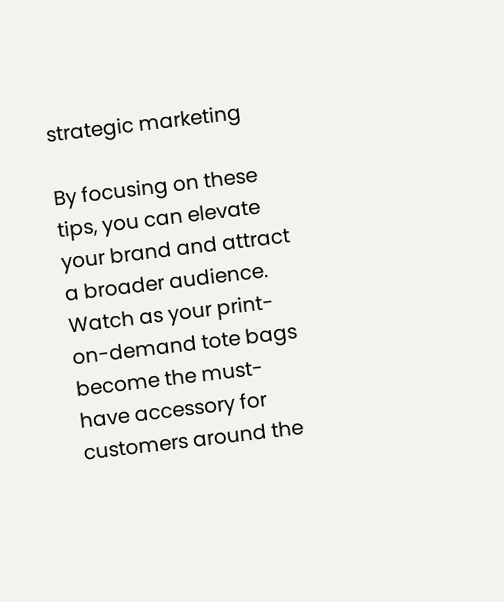strategic marketing

By focusing on these tips, you can elevate your brand and attract a broader audience. Watch as your print-on-demand tote bags become the must-have accessory for customers around the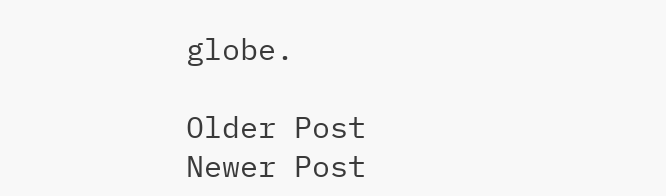globe.

Older Post Newer Post